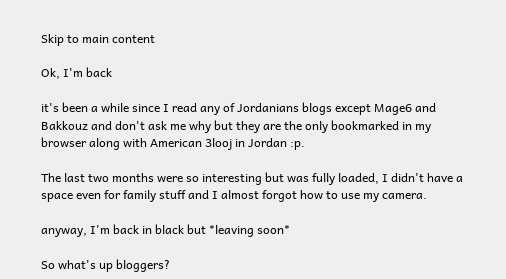Skip to main content

Ok, I'm back

it's been a while since I read any of Jordanians blogs except Mage6 and Bakkouz and don't ask me why but they are the only bookmarked in my browser along with American 3looj in Jordan :p.

The last two months were so interesting but was fully loaded, I didn't have a space even for family stuff and I almost forgot how to use my camera.

anyway, I'm back in black but *leaving soon*

So what's up bloggers?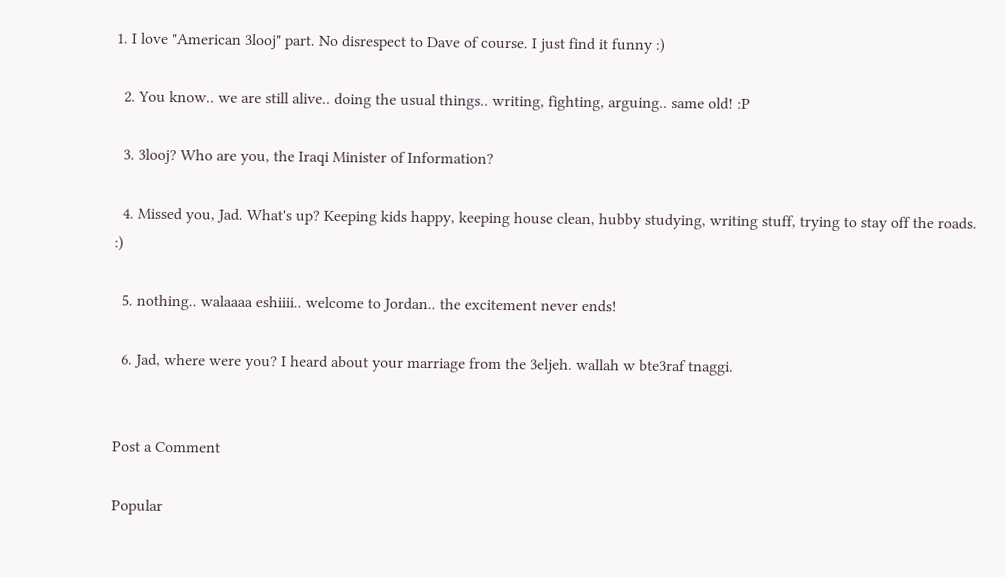1. I love "American 3looj" part. No disrespect to Dave of course. I just find it funny :)

  2. You know.. we are still alive.. doing the usual things.. writing, fighting, arguing.. same old! :P

  3. 3looj? Who are you, the Iraqi Minister of Information?

  4. Missed you, Jad. What's up? Keeping kids happy, keeping house clean, hubby studying, writing stuff, trying to stay off the roads. :)

  5. nothing.. walaaaa eshiiii.. welcome to Jordan.. the excitement never ends!

  6. Jad, where were you? I heard about your marriage from the 3eljeh. wallah w bte3raf tnaggi.


Post a Comment

Popular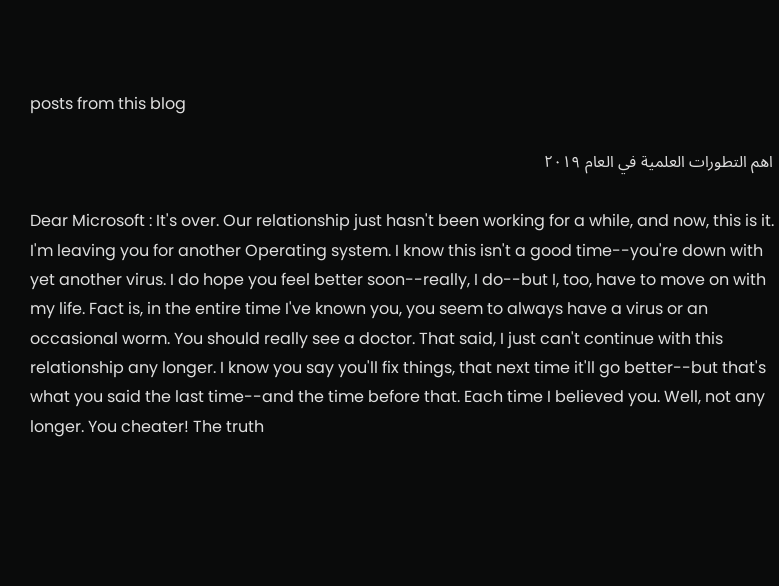posts from this blog

اهم التطورات العلمية في العام ٢٠١٩

Dear Microsoft : It's over. Our relationship just hasn't been working for a while, and now, this is it. I'm leaving you for another Operating system. I know this isn't a good time--you're down with yet another virus. I do hope you feel better soon--really, I do--but I, too, have to move on with my life. Fact is, in the entire time I've known you, you seem to always have a virus or an occasional worm. You should really see a doctor. That said, I just can't continue with this relationship any longer. I know you say you'll fix things, that next time it'll go better--but that's what you said the last time--and the time before that. Each time I believed you. Well, not any longer. You cheater! The truth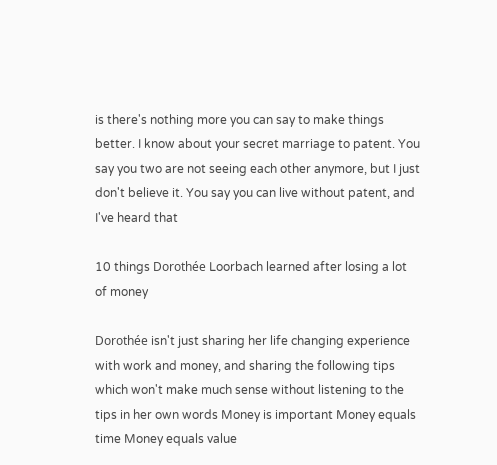is there's nothing more you can say to make things better. I know about your secret marriage to patent. You say you two are not seeing each other anymore, but I just don't believe it. You say you can live without patent, and I've heard that

10 things Dorothée Loorbach learned after losing a lot of money

Dorothée isn't just sharing her life changing experience with work and money, and sharing the following tips which won't make much sense without listening to the tips in her own words Money is important Money equals time Money equals value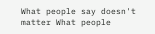What people say doesn't matter What people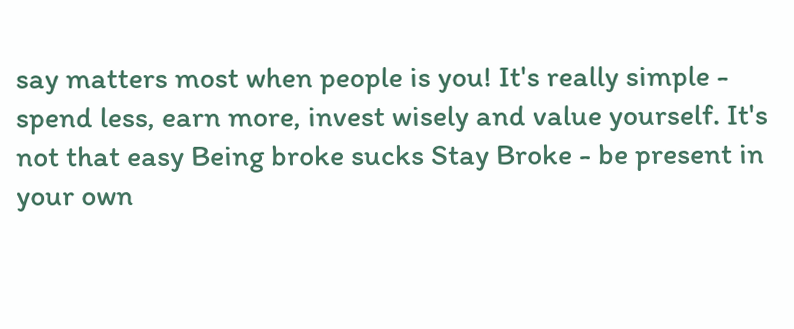say matters most when people is you! It's really simple - spend less, earn more, invest wisely and value yourself. It's not that easy Being broke sucks Stay Broke - be present in your own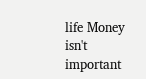life Money isn't important